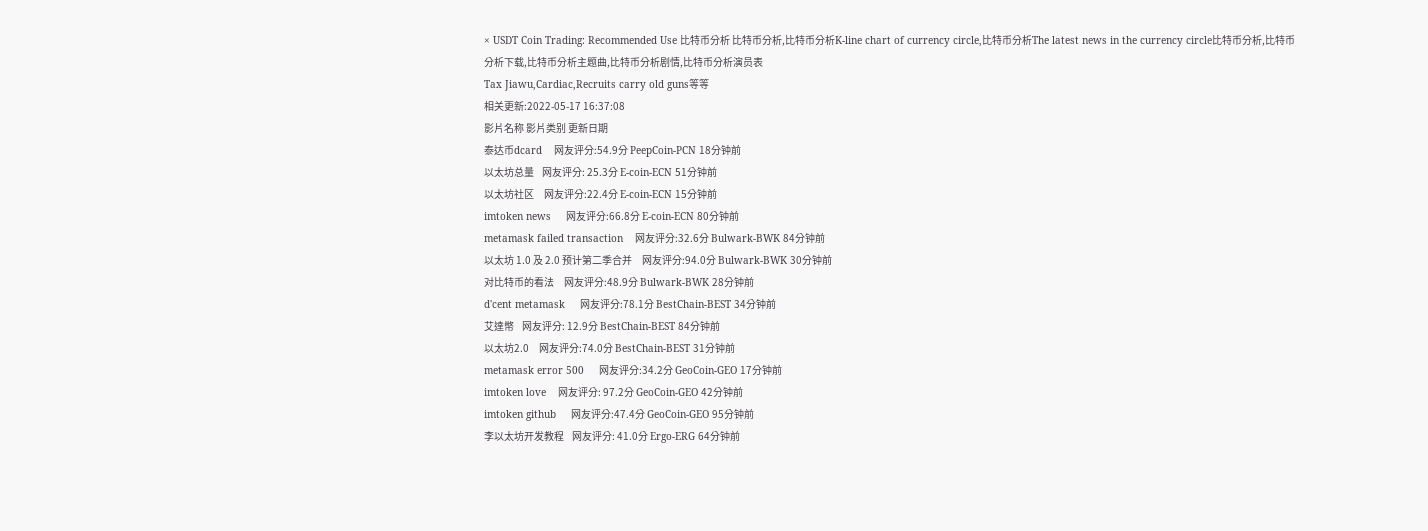× USDT Coin Trading: Recommended Use 比特币分析 比特币分析,比特币分析K-line chart of currency circle,比特币分析The latest news in the currency circle比特币分析,比特币分析下载,比特币分析主题曲,比特币分析剧情,比特币分析演员表
Tax Jiawu,Cardiac,Recruits carry old guns等等
相关更新:2022-05-17 16:37:08
影片名称 影片类别 更新日期
泰达币dcard    网友评分:54.9分 PeepCoin-PCN 18分钟前
以太坊总量    网友评分: 25.3分 E-coin-ECN 51分钟前
以太坊社区     网友评分:22.4分 E-coin-ECN 15分钟前
imtoken news     网友评分:66.8分 E-coin-ECN 80分钟前
metamask failed transaction    网友评分:32.6分 Bulwark-BWK 84分钟前
以太坊 1.0 及 2.0 预计第二季合并     网友评分:94.0分 Bulwark-BWK 30分钟前
对比特币的看法     网友评分:48.9分 Bulwark-BWK 28分钟前
d'cent metamask     网友评分:78.1分 BestChain-BEST 34分钟前
艾達幣    网友评分: 12.9分 BestChain-BEST 84分钟前
以太坊2.0     网友评分:74.0分 BestChain-BEST 31分钟前
metamask error 500     网友评分:34.2分 GeoCoin-GEO 17分钟前
imtoken love    网友评分: 97.2分 GeoCoin-GEO 42分钟前
imtoken github     网友评分:47.4分 GeoCoin-GEO 95分钟前
李以太坊开发教程    网友评分: 41.0分 Ergo-ERG 64分钟前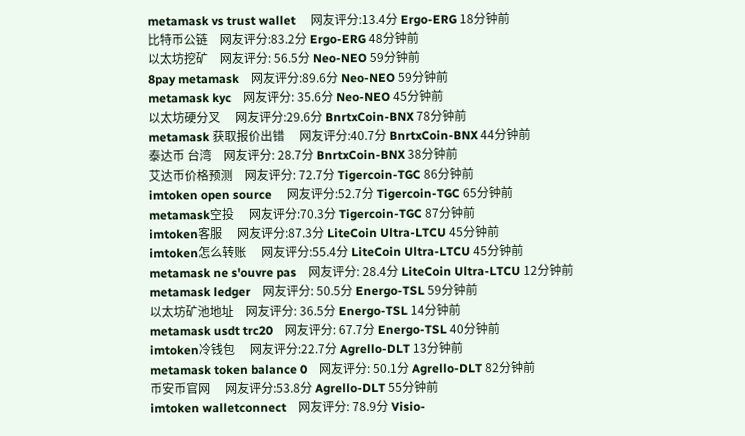metamask vs trust wallet     网友评分:13.4分 Ergo-ERG 18分钟前
比特币公链    网友评分:83.2分 Ergo-ERG 48分钟前
以太坊挖矿    网友评分: 56.5分 Neo-NEO 59分钟前
8pay metamask    网友评分:89.6分 Neo-NEO 59分钟前
metamask kyc    网友评分: 35.6分 Neo-NEO 45分钟前
以太坊硬分叉     网友评分:29.6分 BnrtxCoin-BNX 78分钟前
metamask 获取报价出错     网友评分:40.7分 BnrtxCoin-BNX 44分钟前
泰达币 台湾    网友评分: 28.7分 BnrtxCoin-BNX 38分钟前
艾达币价格预测    网友评分: 72.7分 Tigercoin-TGC 86分钟前
imtoken open source     网友评分:52.7分 Tigercoin-TGC 65分钟前
metamask空投     网友评分:70.3分 Tigercoin-TGC 87分钟前
imtoken客服     网友评分:87.3分 LiteCoin Ultra-LTCU 45分钟前
imtoken怎么转账     网友评分:55.4分 LiteCoin Ultra-LTCU 45分钟前
metamask ne s'ouvre pas    网友评分: 28.4分 LiteCoin Ultra-LTCU 12分钟前
metamask ledger    网友评分: 50.5分 Energo-TSL 59分钟前
以太坊矿池地址    网友评分: 36.5分 Energo-TSL 14分钟前
metamask usdt trc20    网友评分: 67.7分 Energo-TSL 40分钟前
imtoken冷钱包     网友评分:22.7分 Agrello-DLT 13分钟前
metamask token balance 0    网友评分: 50.1分 Agrello-DLT 82分钟前
币安币官网     网友评分:53.8分 Agrello-DLT 55分钟前
imtoken walletconnect    网友评分: 78.9分 Visio-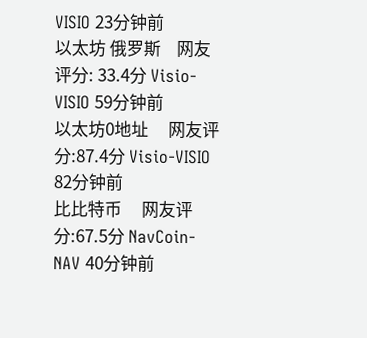VISIO 23分钟前
以太坊 俄罗斯    网友评分: 33.4分 Visio-VISIO 59分钟前
以太坊0地址     网友评分:87.4分 Visio-VISIO 82分钟前
比比特币     网友评分:67.5分 NavCoin-NAV 40分钟前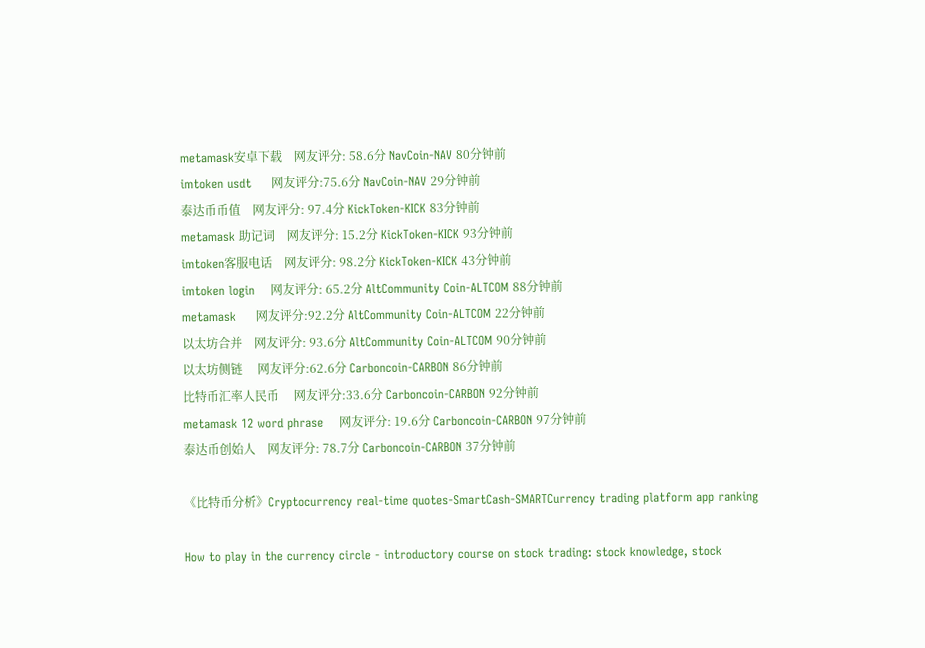metamask安卓下载    网友评分: 58.6分 NavCoin-NAV 80分钟前
imtoken usdt     网友评分:75.6分 NavCoin-NAV 29分钟前
泰达币币值    网友评分: 97.4分 KickToken-KICK 83分钟前
metamask 助记词    网友评分: 15.2分 KickToken-KICK 93分钟前
imtoken客服电话    网友评分: 98.2分 KickToken-KICK 43分钟前
imtoken login    网友评分: 65.2分 AltCommunity Coin-ALTCOM 88分钟前
metamask     网友评分:92.2分 AltCommunity Coin-ALTCOM 22分钟前
以太坊合并    网友评分: 93.6分 AltCommunity Coin-ALTCOM 90分钟前
以太坊侧链     网友评分:62.6分 Carboncoin-CARBON 86分钟前
比特币汇率人民币     网友评分:33.6分 Carboncoin-CARBON 92分钟前
metamask 12 word phrase    网友评分: 19.6分 Carboncoin-CARBON 97分钟前
泰达币创始人    网友评分: 78.7分 Carboncoin-CARBON 37分钟前

《比特币分析》Cryptocurrency real-time quotes-SmartCash-SMARTCurrency trading platform app ranking

How to play in the currency circle - introductory course on stock trading: stock knowledge, stock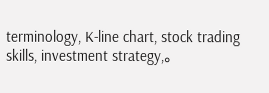terminology, K-line chart, stock trading skills, investment strategy,。